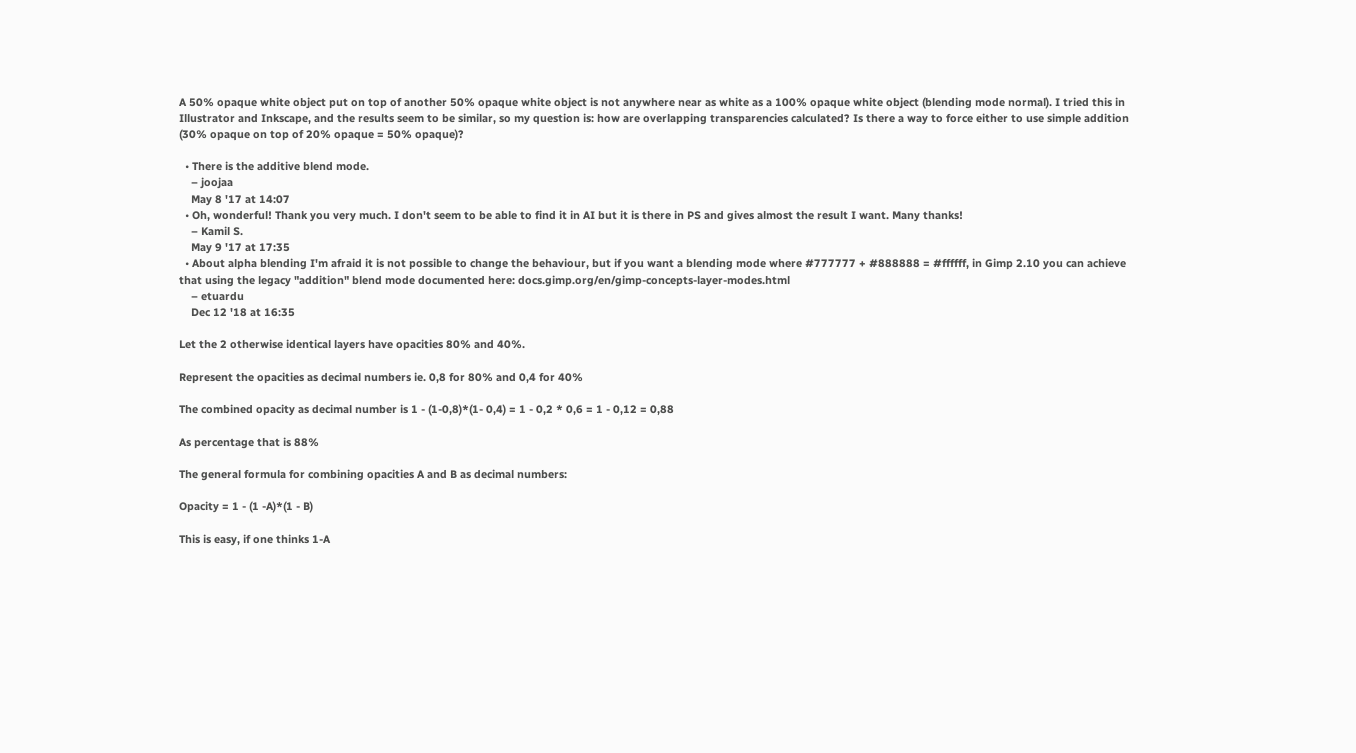A 50% opaque white object put on top of another 50% opaque white object is not anywhere near as white as a 100% opaque white object (blending mode normal). I tried this in Illustrator and Inkscape, and the results seem to be similar, so my question is: how are overlapping transparencies calculated? Is there a way to force either to use simple addition (30% opaque on top of 20% opaque = 50% opaque)?

  • There is the additive blend mode.
    – joojaa
    May 8 '17 at 14:07
  • Oh, wonderful! Thank you very much. I don't seem to be able to find it in AI but it is there in PS and gives almost the result I want. Many thanks!
    – Kamil S.
    May 9 '17 at 17:35
  • About alpha blending I'm afraid it is not possible to change the behaviour, but if you want a blending mode where #777777 + #888888 = #ffffff, in Gimp 2.10 you can achieve that using the legacy "addition" blend mode documented here: docs.gimp.org/en/gimp-concepts-layer-modes.html
    – etuardu
    Dec 12 '18 at 16:35

Let the 2 otherwise identical layers have opacities 80% and 40%.

Represent the opacities as decimal numbers ie. 0,8 for 80% and 0,4 for 40%

The combined opacity as decimal number is 1 - (1-0,8)*(1- 0,4) = 1 - 0,2 * 0,6 = 1 - 0,12 = 0,88

As percentage that is 88%

The general formula for combining opacities A and B as decimal numbers:

Opacity = 1 - (1 -A)*(1 - B)

This is easy, if one thinks 1-A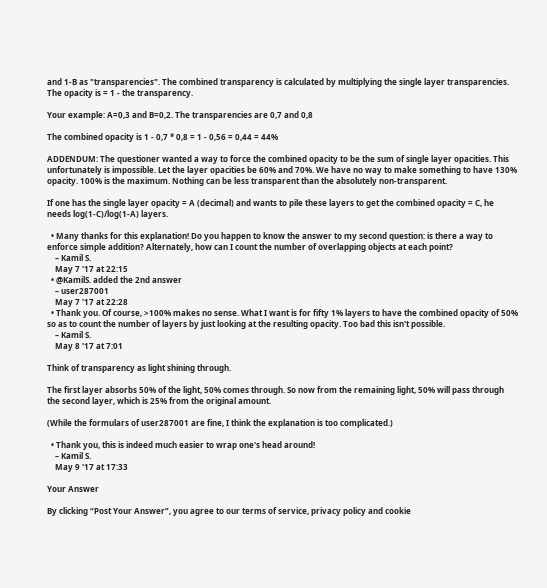and 1-B as "transparencies". The combined transparency is calculated by multiplying the single layer transparencies. The opacity is = 1 - the transparency.

Your example: A=0,3 and B=0,2. The transparencies are 0,7 and 0,8

The combined opacity is 1 - 0,7 * 0,8 = 1 - 0,56 = 0,44 = 44%

ADDENDUM: The questioner wanted a way to force the combined opacity to be the sum of single layer opacities. This unfortunately is impossible. Let the layer opacities be 60% and 70%. We have no way to make something to have 130% opacity. 100% is the maximum. Nothing can be less transparent than the absolutely non-transparent.

If one has the single layer opacity = A (decimal) and wants to pile these layers to get the combined opacity = C, he needs log(1-C)/log(1-A) layers.

  • Many thanks for this explanation! Do you happen to know the answer to my second question: is there a way to enforce simple addition? Alternately, how can I count the number of overlapping objects at each point?
    – Kamil S.
    May 7 '17 at 22:15
  • @KamilS. added the 2nd answer
    – user287001
    May 7 '17 at 22:28
  • Thank you. Of course, >100% makes no sense. What I want is for fifty 1% layers to have the combined opacity of 50% so as to count the number of layers by just looking at the resulting opacity. Too bad this isn't possible.
    – Kamil S.
    May 8 '17 at 7:01

Think of transparency as light shining through.

The first layer absorbs 50% of the light, 50% comes through. So now from the remaining light, 50% will pass through the second layer, which is 25% from the original amount.

(While the formulars of user287001 are fine, I think the explanation is too complicated.)

  • Thank you, this is indeed much easier to wrap one's head around!
    – Kamil S.
    May 9 '17 at 17:33

Your Answer

By clicking “Post Your Answer”, you agree to our terms of service, privacy policy and cookie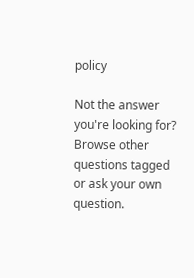policy

Not the answer you're looking for? Browse other questions tagged or ask your own question.